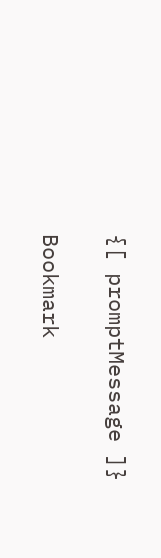{[ promptMessage ]}

Bookmark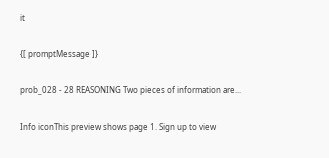it

{[ promptMessage ]}

prob_028 - 28 REASONING Two pieces of information are...

Info iconThis preview shows page 1. Sign up to view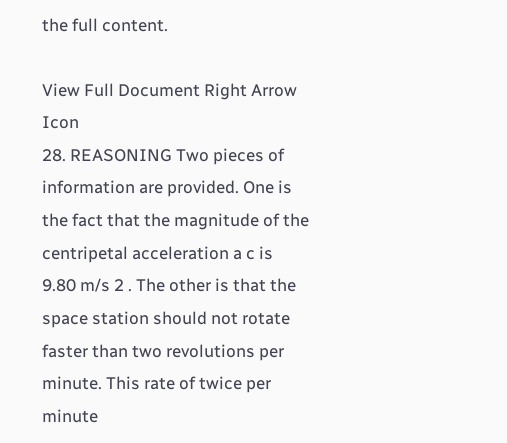the full content.

View Full Document Right Arrow Icon
28. REASONING Two pieces of information are provided. One is the fact that the magnitude of the centripetal acceleration a c is 9.80 m/s 2 . The other is that the space station should not rotate faster than two revolutions per minute. This rate of twice per minute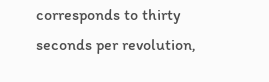corresponds to thirty seconds per revolution,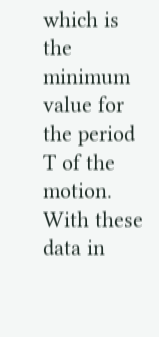which is the minimum value for the period T of the motion. With these data in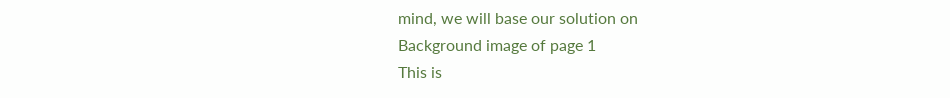mind, we will base our solution on
Background image of page 1
This is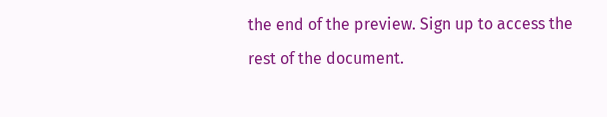the end of the preview. Sign up to access the rest of the document.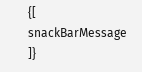{[ snackBarMessage ]}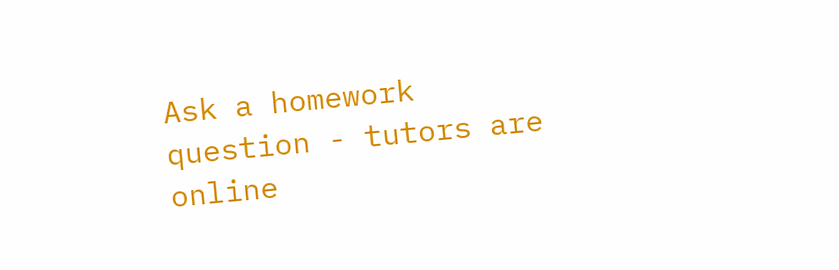Ask a homework question - tutors are online